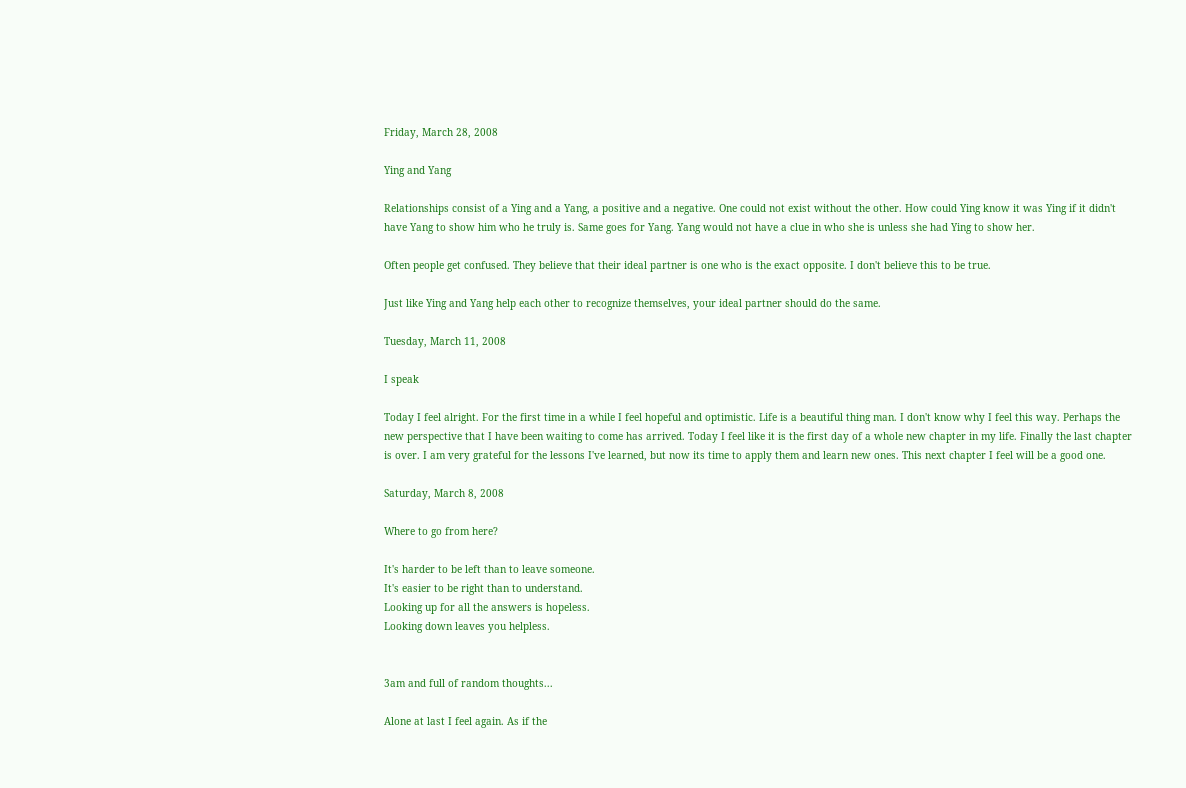Friday, March 28, 2008

Ying and Yang

Relationships consist of a Ying and a Yang, a positive and a negative. One could not exist without the other. How could Ying know it was Ying if it didn't have Yang to show him who he truly is. Same goes for Yang. Yang would not have a clue in who she is unless she had Ying to show her.

Often people get confused. They believe that their ideal partner is one who is the exact opposite. I don't believe this to be true.

Just like Ying and Yang help each other to recognize themselves, your ideal partner should do the same.

Tuesday, March 11, 2008

I speak

Today I feel alright. For the first time in a while I feel hopeful and optimistic. Life is a beautiful thing man. I don't know why I feel this way. Perhaps the new perspective that I have been waiting to come has arrived. Today I feel like it is the first day of a whole new chapter in my life. Finally the last chapter is over. I am very grateful for the lessons I've learned, but now its time to apply them and learn new ones. This next chapter I feel will be a good one.

Saturday, March 8, 2008

Where to go from here?

It's harder to be left than to leave someone.
It's easier to be right than to understand.
Looking up for all the answers is hopeless.
Looking down leaves you helpless.


3am and full of random thoughts...

Alone at last I feel again. As if the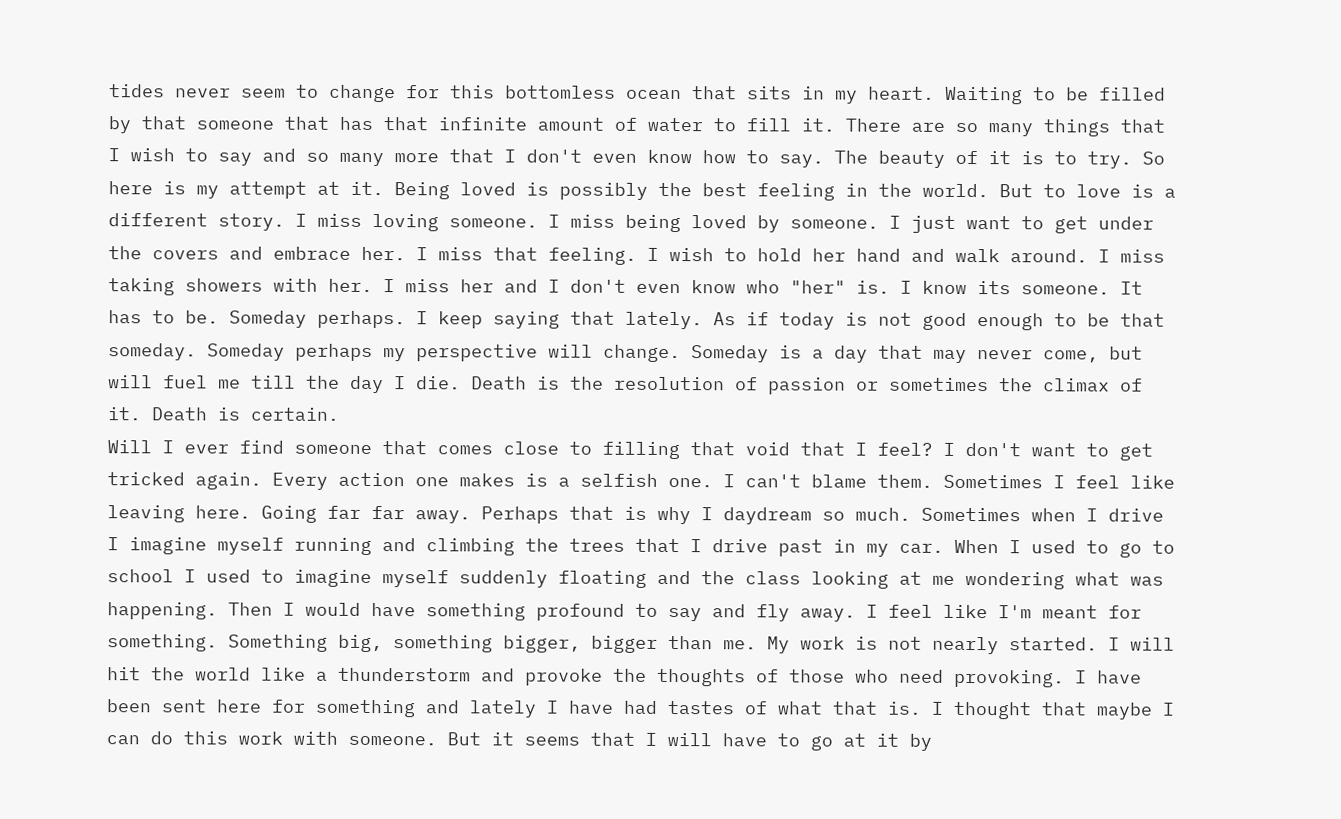tides never seem to change for this bottomless ocean that sits in my heart. Waiting to be filled by that someone that has that infinite amount of water to fill it. There are so many things that I wish to say and so many more that I don't even know how to say. The beauty of it is to try. So here is my attempt at it. Being loved is possibly the best feeling in the world. But to love is a different story. I miss loving someone. I miss being loved by someone. I just want to get under the covers and embrace her. I miss that feeling. I wish to hold her hand and walk around. I miss taking showers with her. I miss her and I don't even know who "her" is. I know its someone. It has to be. Someday perhaps. I keep saying that lately. As if today is not good enough to be that someday. Someday perhaps my perspective will change. Someday is a day that may never come, but will fuel me till the day I die. Death is the resolution of passion or sometimes the climax of it. Death is certain.
Will I ever find someone that comes close to filling that void that I feel? I don't want to get tricked again. Every action one makes is a selfish one. I can't blame them. Sometimes I feel like leaving here. Going far far away. Perhaps that is why I daydream so much. Sometimes when I drive I imagine myself running and climbing the trees that I drive past in my car. When I used to go to school I used to imagine myself suddenly floating and the class looking at me wondering what was happening. Then I would have something profound to say and fly away. I feel like I'm meant for something. Something big, something bigger, bigger than me. My work is not nearly started. I will hit the world like a thunderstorm and provoke the thoughts of those who need provoking. I have been sent here for something and lately I have had tastes of what that is. I thought that maybe I can do this work with someone. But it seems that I will have to go at it by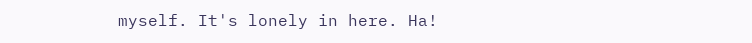myself. It's lonely in here. Ha!